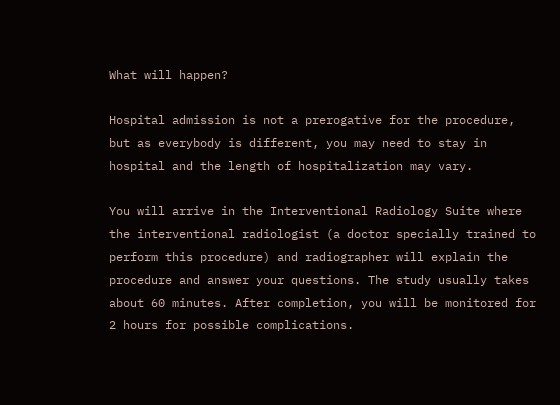What will happen?

Hospital admission is not a prerogative for the procedure, but as everybody is different, you may need to stay in hospital and the length of hospitalization may vary.

You will arrive in the Interventional Radiology Suite where the interventional radiologist (a doctor specially trained to perform this procedure) and radiographer will explain the procedure and answer your questions. The study usually takes about 60 minutes. After completion, you will be monitored for 2 hours for possible complications.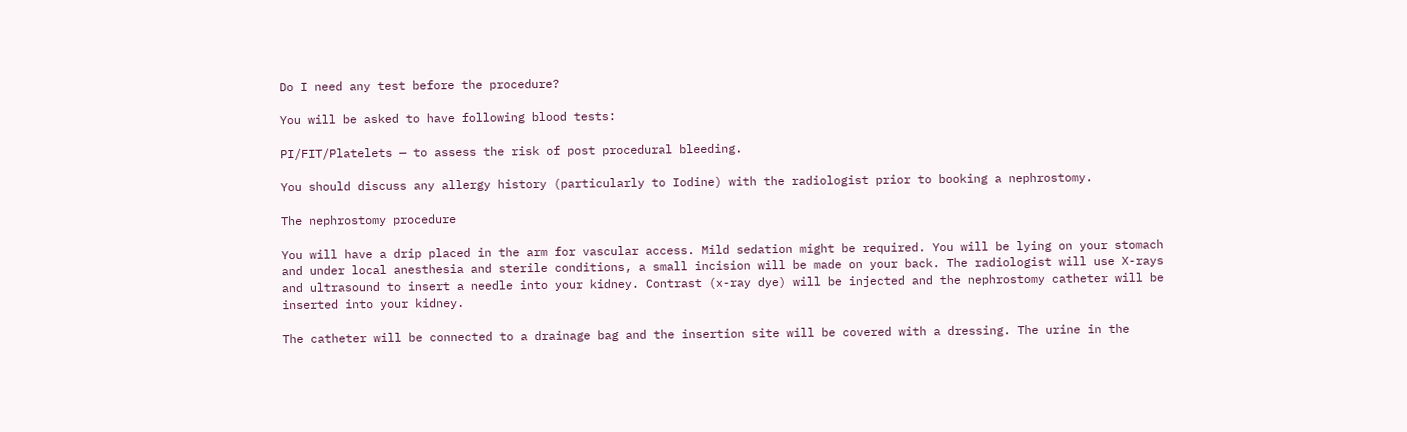Do I need any test before the procedure?

You will be asked to have following blood tests:

PI/FIT/Platelets — to assess the risk of post procedural bleeding.

You should discuss any allergy history (particularly to Iodine) with the radiologist prior to booking a nephrostomy.

The nephrostomy procedure

You will have a drip placed in the arm for vascular access. Mild sedation might be required. You will be lying on your stomach and under local anesthesia and sterile conditions, a small incision will be made on your back. The radiologist will use X-rays and ultrasound to insert a needle into your kidney. Contrast (x-ray dye) will be injected and the nephrostomy catheter will be inserted into your kidney.

The catheter will be connected to a drainage bag and the insertion site will be covered with a dressing. The urine in the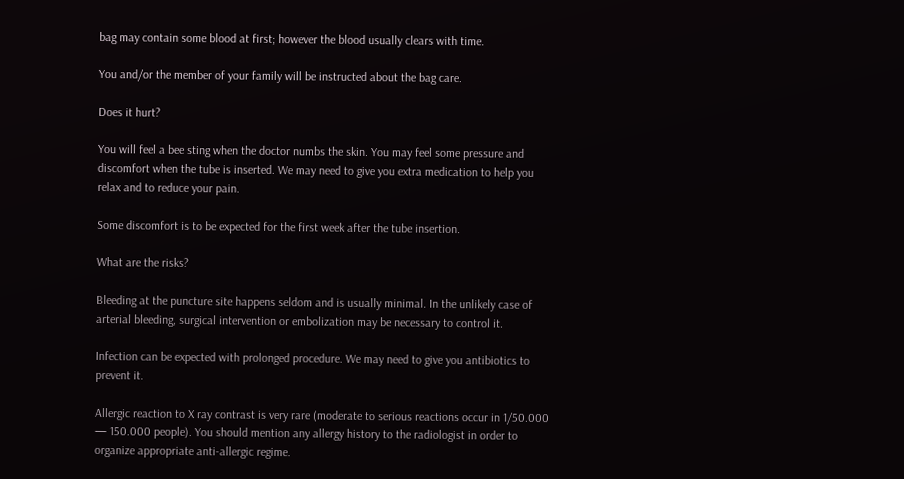bag may contain some blood at first; however the blood usually clears with time.

You and/or the member of your family will be instructed about the bag care.

Does it hurt?

You will feel a bee sting when the doctor numbs the skin. You may feel some pressure and discomfort when the tube is inserted. We may need to give you extra medication to help you relax and to reduce your pain.

Some discomfort is to be expected for the first week after the tube insertion.

What are the risks?

Bleeding at the puncture site happens seldom and is usually minimal. In the unlikely case of arterial bleeding, surgical intervention or embolization may be necessary to control it.

Infection can be expected with prolonged procedure. We may need to give you antibiotics to prevent it.

Allergic reaction to X ray contrast is very rare (moderate to serious reactions occur in 1/50.000 — 150.000 people). You should mention any allergy history to the radiologist in order to organize appropriate anti-allergic regime.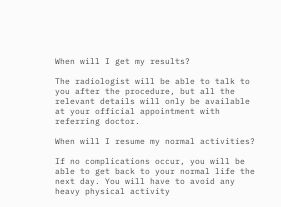When will I get my results?

The radiologist will be able to talk to you after the procedure, but all the relevant details will only be available at your official appointment with referring doctor.

When will I resume my normal activities?

If no complications occur, you will be able to get back to your normal life the next day. You will have to avoid any heavy physical activity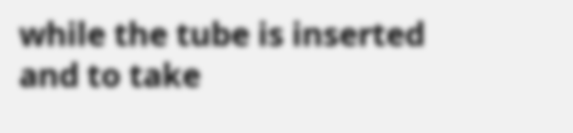while the tube is inserted and to take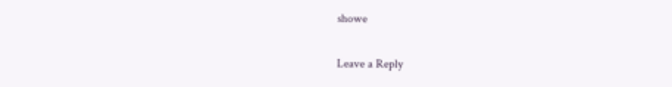showe

Leave a Reply